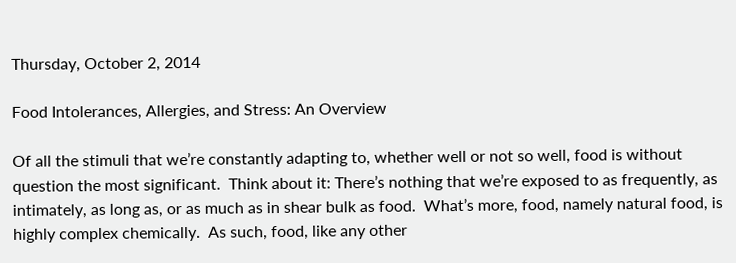Thursday, October 2, 2014

Food Intolerances, Allergies, and Stress: An Overview

Of all the stimuli that we’re constantly adapting to, whether well or not so well, food is without question the most significant.  Think about it: There’s nothing that we’re exposed to as frequently, as intimately, as long as, or as much as in shear bulk as food.  What’s more, food, namely natural food, is highly complex chemically.  As such, food, like any other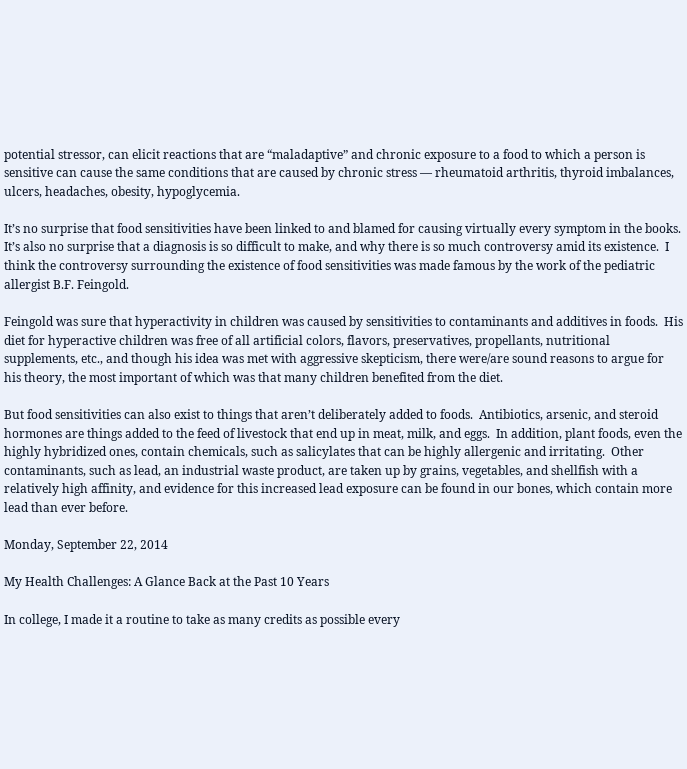potential stressor, can elicit reactions that are “maladaptive” and chronic exposure to a food to which a person is sensitive can cause the same conditions that are caused by chronic stress — rheumatoid arthritis, thyroid imbalances, ulcers, headaches, obesity, hypoglycemia.

It’s no surprise that food sensitivities have been linked to and blamed for causing virtually every symptom in the books.  It’s also no surprise that a diagnosis is so difficult to make, and why there is so much controversy amid its existence.  I think the controversy surrounding the existence of food sensitivities was made famous by the work of the pediatric allergist B.F. Feingold.

Feingold was sure that hyperactivity in children was caused by sensitivities to contaminants and additives in foods.  His diet for hyperactive children was free of all artificial colors, flavors, preservatives, propellants, nutritional supplements, etc., and though his idea was met with aggressive skepticism, there were/are sound reasons to argue for his theory, the most important of which was that many children benefited from the diet.

But food sensitivities can also exist to things that aren’t deliberately added to foods.  Antibiotics, arsenic, and steroid hormones are things added to the feed of livestock that end up in meat, milk, and eggs.  In addition, plant foods, even the highly hybridized ones, contain chemicals, such as salicylates that can be highly allergenic and irritating.  Other contaminants, such as lead, an industrial waste product, are taken up by grains, vegetables, and shellfish with a relatively high affinity, and evidence for this increased lead exposure can be found in our bones, which contain more lead than ever before.

Monday, September 22, 2014

My Health Challenges: A Glance Back at the Past 10 Years

In college, I made it a routine to take as many credits as possible every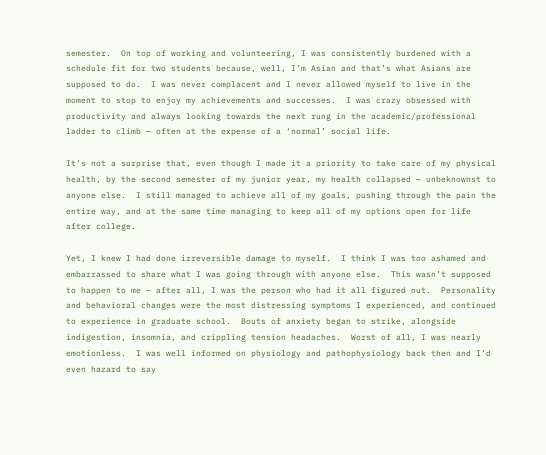semester.  On top of working and volunteering, I was consistently burdened with a schedule fit for two students because, well, I’m Asian and that’s what Asians are supposed to do.  I was never complacent and I never allowed myself to live in the moment to stop to enjoy my achievements and successes.  I was crazy obsessed with productivity and always looking towards the next rung in the academic/professional ladder to climb — often at the expense of a ‘normal’ social life.

It’s not a surprise that, even though I made it a priority to take care of my physical health, by the second semester of my junior year, my health collapsed — unbeknownst to anyone else.  I still managed to achieve all of my goals, pushing through the pain the entire way, and at the same time managing to keep all of my options open for life after college.

Yet, I knew I had done irreversible damage to myself.  I think I was too ashamed and embarrassed to share what I was going through with anyone else.  This wasn’t supposed to happen to me — after all, I was the person who had it all figured out.  Personality and behavioral changes were the most distressing symptoms I experienced, and continued to experience in graduate school.  Bouts of anxiety began to strike, alongside indigestion, insomnia, and crippling tension headaches.  Worst of all, I was nearly emotionless.  I was well informed on physiology and pathophysiology back then and I’d even hazard to say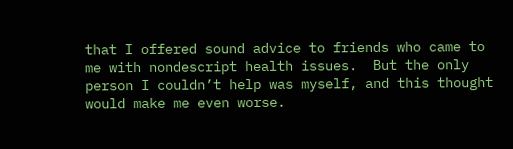that I offered sound advice to friends who came to me with nondescript health issues.  But the only person I couldn’t help was myself, and this thought would make me even worse.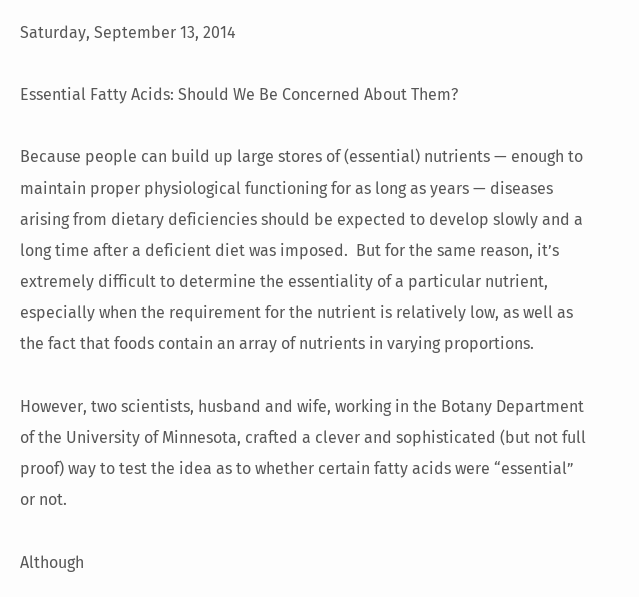Saturday, September 13, 2014

Essential Fatty Acids: Should We Be Concerned About Them?

Because people can build up large stores of (essential) nutrients — enough to maintain proper physiological functioning for as long as years — diseases arising from dietary deficiencies should be expected to develop slowly and a long time after a deficient diet was imposed.  But for the same reason, it’s extremely difficult to determine the essentiality of a particular nutrient, especially when the requirement for the nutrient is relatively low, as well as the fact that foods contain an array of nutrients in varying proportions.

However, two scientists, husband and wife, working in the Botany Department of the University of Minnesota, crafted a clever and sophisticated (but not full proof) way to test the idea as to whether certain fatty acids were “essential” or not.

Although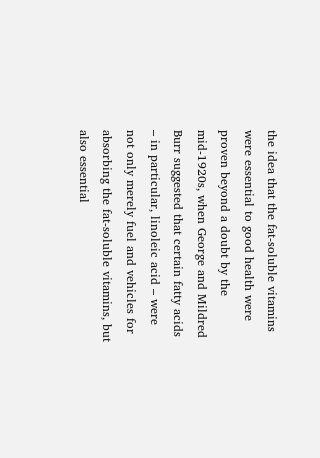the idea that the fat-soluble vitamins were essential to good health were proven beyond a doubt by the mid-1920s, when George and Mildred Burr suggested that certain fatty acids – in particular, linoleic acid – were not only merely fuel and vehicles for absorbing the fat-soluble vitamins, but also essential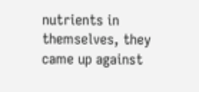nutrients in themselves, they came up against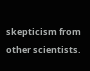skepticism from other scientists.